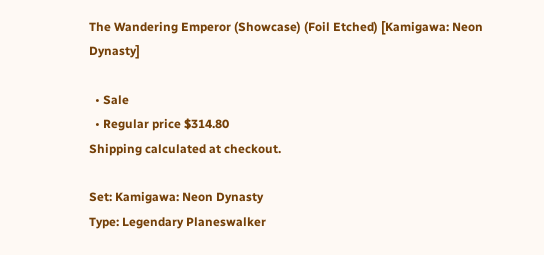The Wandering Emperor (Showcase) (Foil Etched) [Kamigawa: Neon Dynasty]

  • Sale
  • Regular price $314.80
Shipping calculated at checkout.

Set: Kamigawa: Neon Dynasty
Type: Legendary Planeswalker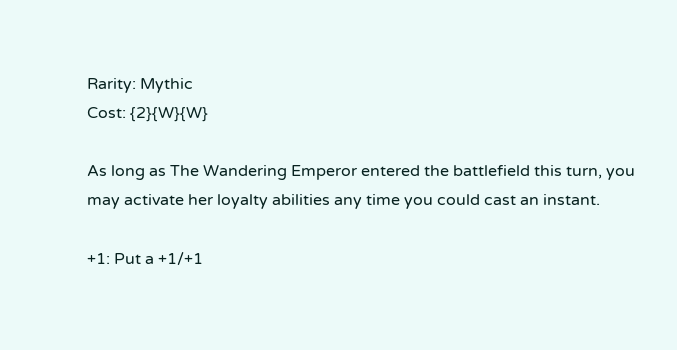Rarity: Mythic
Cost: {2}{W}{W}

As long as The Wandering Emperor entered the battlefield this turn, you may activate her loyalty abilities any time you could cast an instant.

+1: Put a +1/+1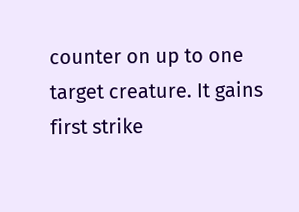counter on up to one target creature. It gains first strike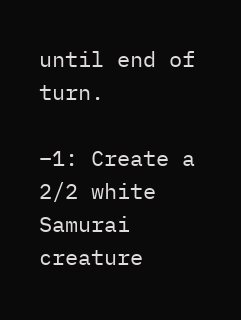until end of turn.

−1: Create a 2/2 white Samurai creature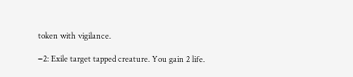token with vigilance.

−2: Exile target tapped creature. You gain 2 life.